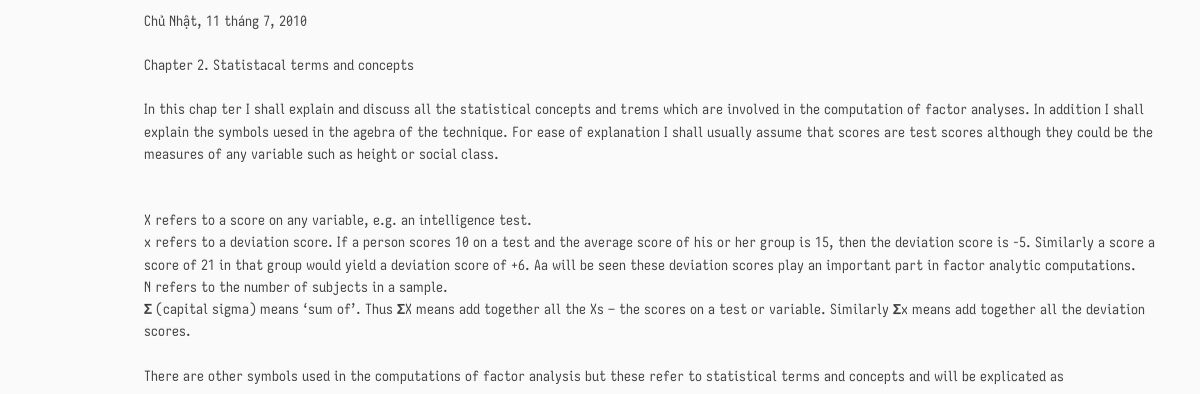Chủ Nhật, 11 tháng 7, 2010

Chapter 2. Statistacal terms and concepts

In this chap ter I shall explain and discuss all the statistical concepts and trems which are involved in the computation of factor analyses. In addition I shall explain the symbols uesed in the agebra of the technique. For ease of explanation I shall usually assume that scores are test scores although they could be the measures of any variable such as height or social class.


X refers to a score on any variable, e.g. an intelligence test.
x refers to a deviation score. If a person scores 10 on a test and the average score of his or her group is 15, then the deviation score is -5. Similarly a score a score of 21 in that group would yield a deviation score of +6. Aa will be seen these deviation scores play an important part in factor analytic computations.
N refers to the number of subjects in a sample.
Σ (capital sigma) means ‘sum of’. Thus ΣX means add together all the Xs – the scores on a test or variable. Similarly Σx means add together all the deviation scores.

There are other symbols used in the computations of factor analysis but these refer to statistical terms and concepts and will be explicated as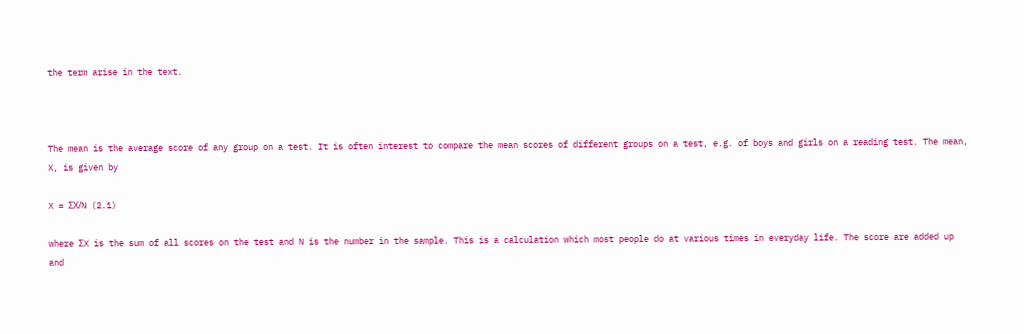the term arise in the text.



The mean is the average score of any group on a test. It is often interest to compare the mean scores of different groups on a test, e.g. of boys and girls on a reading test. The mean, X, is given by

X = ΣX/N (2.1)

where ΣX is the sum of all scores on the test and N is the number in the sample. This is a calculation which most people do at various times in everyday life. The score are added up and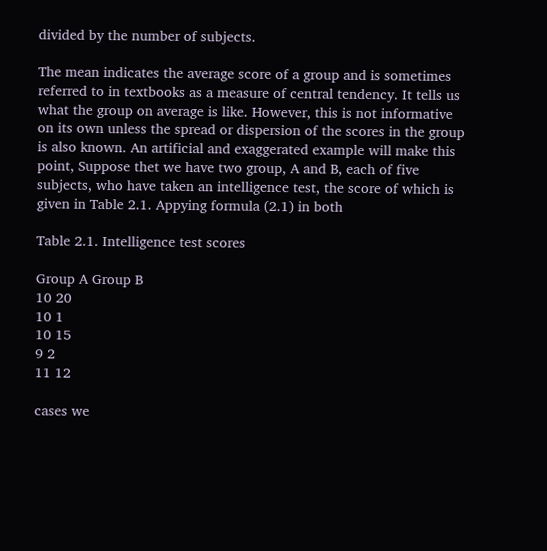divided by the number of subjects.

The mean indicates the average score of a group and is sometimes referred to in textbooks as a measure of central tendency. It tells us what the group on average is like. However, this is not informative on its own unless the spread or dispersion of the scores in the group is also known. An artificial and exaggerated example will make this point, Suppose thet we have two group, A and B, each of five subjects, who have taken an intelligence test, the score of which is given in Table 2.1. Appying formula (2.1) in both

Table 2.1. Intelligence test scores

Group A Group B
10 20
10 1
10 15
9 2
11 12

cases we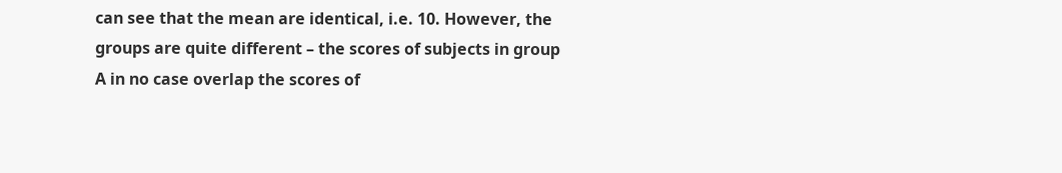can see that the mean are identical, i.e. 10. However, the groups are quite different – the scores of subjects in group A in no case overlap the scores of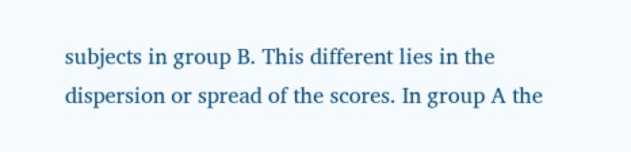subjects in group B. This different lies in the dispersion or spread of the scores. In group A the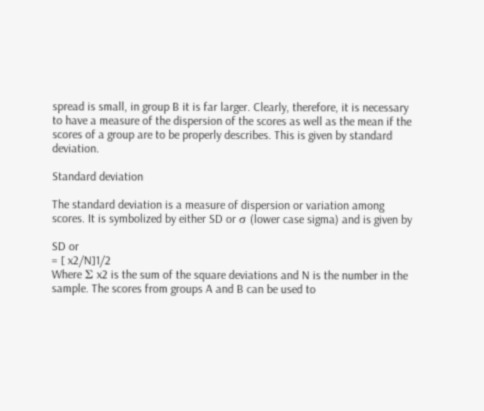spread is small, in group B it is far larger. Clearly, therefore, it is necessary to have a measure of the dispersion of the scores as well as the mean if the scores of a group are to be properly describes. This is given by standard deviation.

Standard deviation

The standard deviation is a measure of dispersion or variation among scores. It is symbolized by either SD or σ (lower case sigma) and is given by

SD or
= [ x2/N]1/2
Where Σ x2 is the sum of the square deviations and N is the number in the sample. The scores from groups A and B can be used to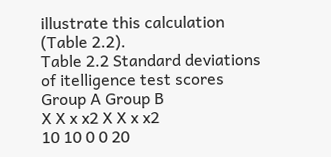illustrate this calculation (Table 2.2).
Table 2.2 Standard deviations of itelligence test scores
Group A Group B
X X x x2 X X x x2
10 10 0 0 20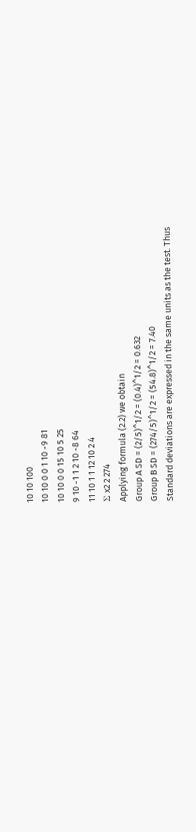10 10 100
10 10 0 0 1 10 -9 81
10 10 0 0 15 10 5 25
9 10 -1 1 2 10 -8 64
11 10 1 1 12 10 2 4
Σ x2 2 274
Applying formula (2.2) we obtain
Group A SD = (2/5)^1/2 = (0.4)^1/2 = 0.632
Group B SD = (274/5)^1/2 = (54.8)^1/2 = 7.40
Standard deviations are expressed in the same units as the test. Thus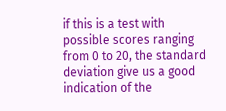if this is a test with possible scores ranging from 0 to 20, the standard deviation give us a good indication of the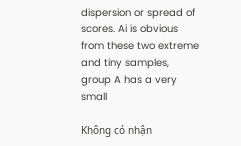dispersion or spread of scores. Ai is obvious from these two extreme and tiny samples, group A has a very small

Không có nhận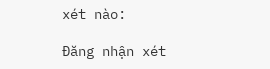xét nào:

Đăng nhận xét